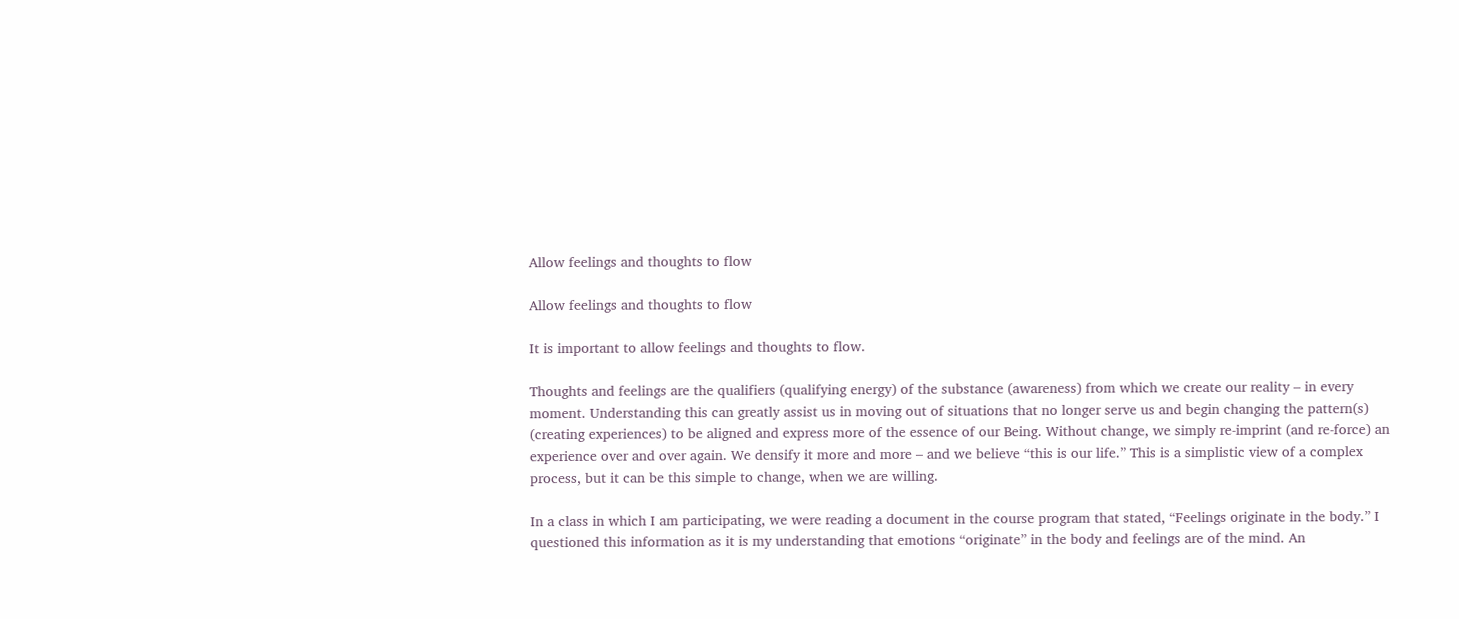Allow feelings and thoughts to flow

Allow feelings and thoughts to flow

It is important to allow feelings and thoughts to flow.

Thoughts and feelings are the qualifiers (qualifying energy) of the substance (awareness) from which we create our reality – in every moment. Understanding this can greatly assist us in moving out of situations that no longer serve us and begin changing the pattern(s) (creating experiences) to be aligned and express more of the essence of our Being. Without change, we simply re-imprint (and re-force) an experience over and over again. We densify it more and more – and we believe “this is our life.” This is a simplistic view of a complex process, but it can be this simple to change, when we are willing.

In a class in which I am participating, we were reading a document in the course program that stated, “Feelings originate in the body.” I questioned this information as it is my understanding that emotions “originate” in the body and feelings are of the mind. An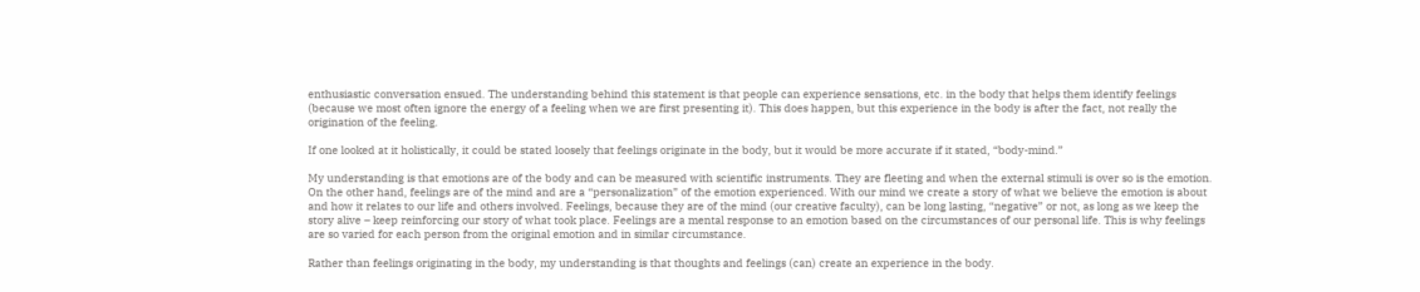enthusiastic conversation ensued. The understanding behind this statement is that people can experience sensations, etc. in the body that helps them identify feelings (because we most often ignore the energy of a feeling when we are first presenting it). This does happen, but this experience in the body is after the fact, not really the origination of the feeling.

If one looked at it holistically, it could be stated loosely that feelings originate in the body, but it would be more accurate if it stated, “body-mind.”

My understanding is that emotions are of the body and can be measured with scientific instruments. They are fleeting and when the external stimuli is over so is the emotion. On the other hand, feelings are of the mind and are a “personalization” of the emotion experienced. With our mind we create a story of what we believe the emotion is about and how it relates to our life and others involved. Feelings, because they are of the mind (our creative faculty), can be long lasting, “negative” or not, as long as we keep the story alive – keep reinforcing our story of what took place. Feelings are a mental response to an emotion based on the circumstances of our personal life. This is why feelings are so varied for each person from the original emotion and in similar circumstance.

Rather than feelings originating in the body, my understanding is that thoughts and feelings (can) create an experience in the body.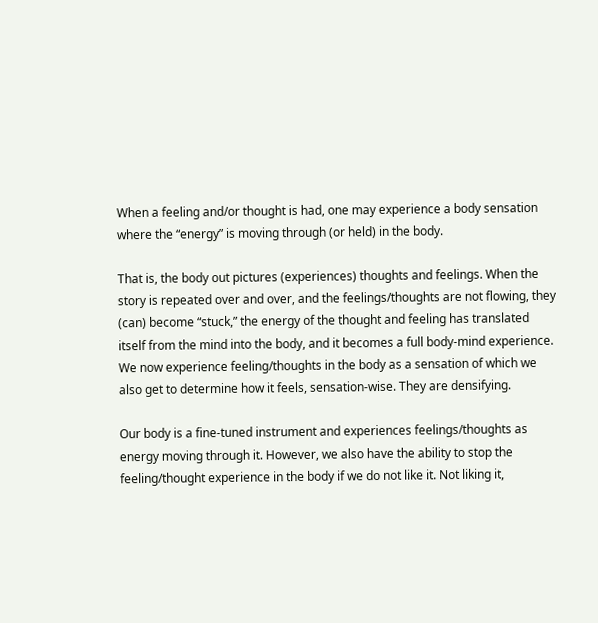When a feeling and/or thought is had, one may experience a body sensation where the “energy” is moving through (or held) in the body.

That is, the body out pictures (experiences) thoughts and feelings. When the story is repeated over and over, and the feelings/thoughts are not flowing, they (can) become “stuck,” the energy of the thought and feeling has translated itself from the mind into the body, and it becomes a full body-mind experience. We now experience feeling/thoughts in the body as a sensation of which we also get to determine how it feels, sensation-wise. They are densifying.

Our body is a fine-tuned instrument and experiences feelings/thoughts as energy moving through it. However, we also have the ability to stop the feeling/thought experience in the body if we do not like it. Not liking it,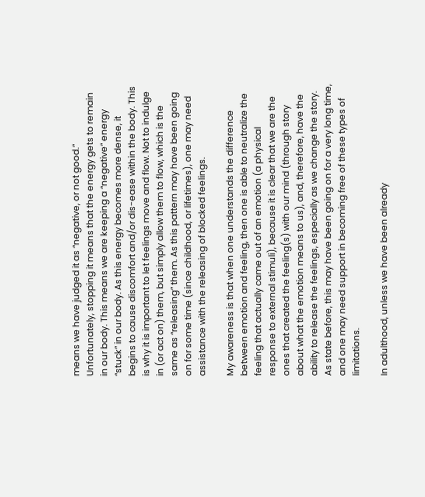means we have judged it as “negative, or not good.” Unfortunately, stopping it means that the energy gets to remain in our body. This means we are keeping a “negative” energy “stuck” in our body. As this energy becomes more dense, it begins to cause discomfort and/or dis-ease within the body. This is why it is important to let feelings move and flow. Not to indulge in (or act on) them, but simply allow them to flow, which is the same as “releasing” them. As this pattern may have been going on for some time (since childhood, or lifetimes), one may need assistance with the releasing of blocked feelings.

My awareness is that when one understands the difference between emotion and feeling, then one is able to neutralize the feeling that actually came out of an emotion (a physical response to external stimuli), because it is clear that we are the ones that created the feeling(s) with our mind (through story about what the emotion means to us), and, therefore, have the ability to release the feelings, especially as we change the story. As state before, this may have been going on for a very long time, and one may need support in becoming free of these types of limitations.

In adulthood, unless we have been already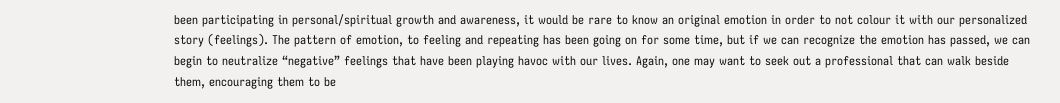been participating in personal/spiritual growth and awareness, it would be rare to know an original emotion in order to not colour it with our personalized story (feelings). The pattern of emotion, to feeling and repeating has been going on for some time, but if we can recognize the emotion has passed, we can begin to neutralize “negative” feelings that have been playing havoc with our lives. Again, one may want to seek out a professional that can walk beside them, encouraging them to be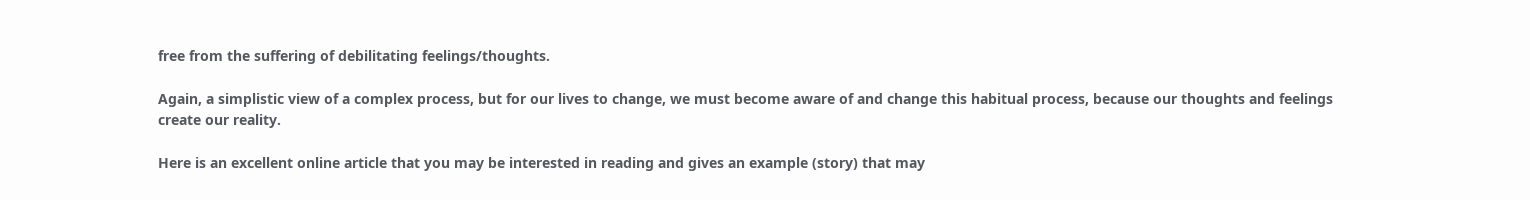free from the suffering of debilitating feelings/thoughts.

Again, a simplistic view of a complex process, but for our lives to change, we must become aware of and change this habitual process, because our thoughts and feelings create our reality.

Here is an excellent online article that you may be interested in reading and gives an example (story) that may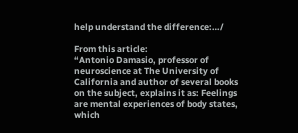help understand the difference:…/

From this article:
“Antonio Damasio, professor of neuroscience at The University of California and author of several books on the subject, explains it as: Feelings are mental experiences of body states, which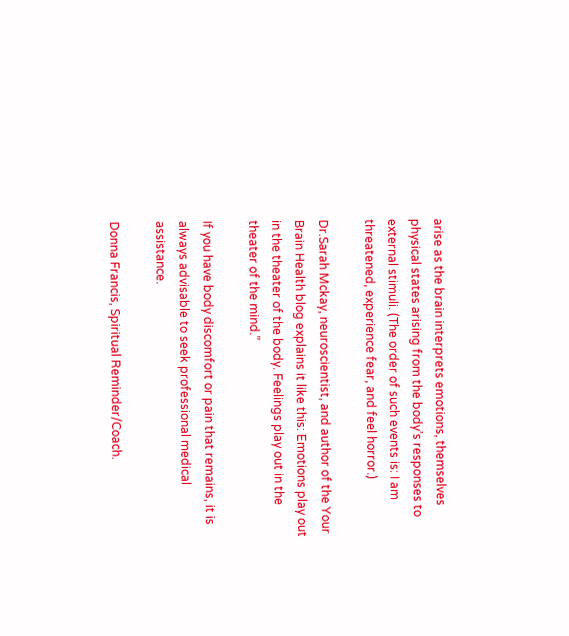arise as the brain interprets emotions, themselves physical states arising from the body’s responses to external stimuli. (The order of such events is: I am threatened, experience fear, and feel horror.)

Dr.Sarah Mckay, neuroscientist, and author of the Your Brain Health blog explains it like this: Emotions play out in the theater of the body. Feelings play out in the theater of the mind.”

If you have body discomfort or pain that remains, it is always advisable to seek professional medical assistance.

Donna Francis, Spiritual Reminder/Coach.